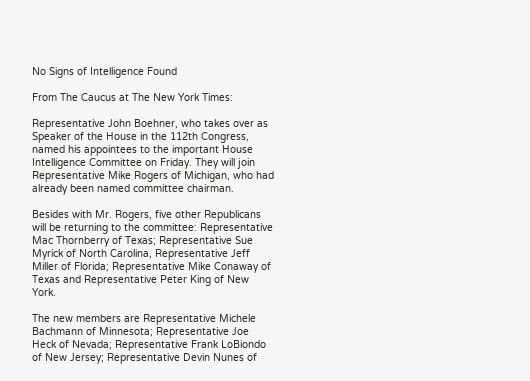No Signs of Intelligence Found

From The Caucus at The New York Times:

Representative John Boehner, who takes over as Speaker of the House in the 112th Congress, named his appointees to the important House Intelligence Committee on Friday. They will join Representative Mike Rogers of Michigan, who had already been named committee chairman.

Besides with Mr. Rogers, five other Republicans will be returning to the committee: Representative Mac Thornberry of Texas; Representative Sue Myrick of North Carolina, Representative Jeff Miller of Florida; Representative Mike Conaway of Texas and Representative Peter King of New York.

The new members are Representative Michele Bachmann of Minnesota; Representative Joe Heck of Nevada; Representative Frank LoBiondo of New Jersey; Representative Devin Nunes of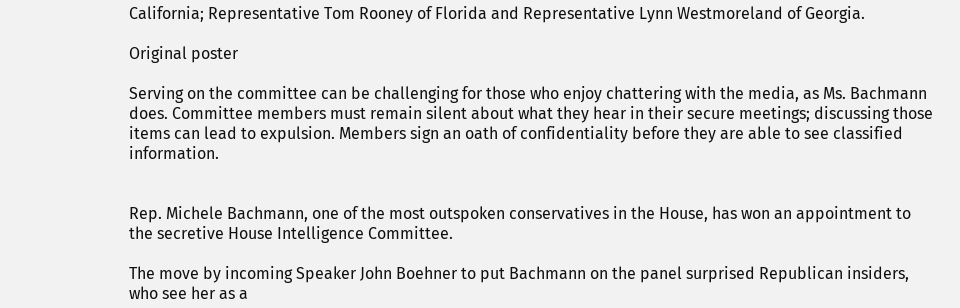California; Representative Tom Rooney of Florida and Representative Lynn Westmoreland of Georgia.

Original poster

Serving on the committee can be challenging for those who enjoy chattering with the media, as Ms. Bachmann does. Committee members must remain silent about what they hear in their secure meetings; discussing those items can lead to expulsion. Members sign an oath of confidentiality before they are able to see classified information.


Rep. Michele Bachmann, one of the most outspoken conservatives in the House, has won an appointment to the secretive House Intelligence Committee.

The move by incoming Speaker John Boehner to put Bachmann on the panel surprised Republican insiders, who see her as a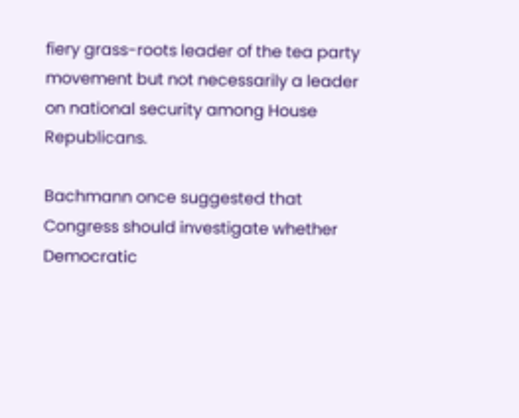fiery grass-roots leader of the tea party movement but not necessarily a leader on national security among House Republicans.

Bachmann once suggested that Congress should investigate whether Democratic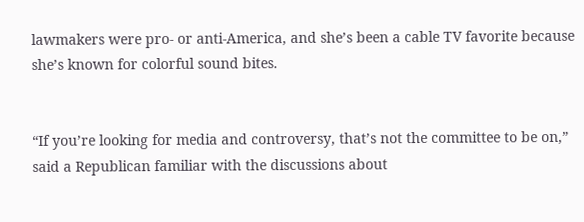lawmakers were pro- or anti-America, and she’s been a cable TV favorite because she’s known for colorful sound bites.


“If you’re looking for media and controversy, that’s not the committee to be on,” said a Republican familiar with the discussions about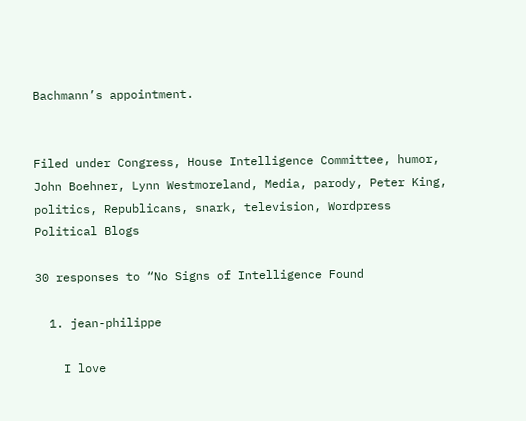Bachmann’s appointment.


Filed under Congress, House Intelligence Committee, humor, John Boehner, Lynn Westmoreland, Media, parody, Peter King, politics, Republicans, snark, television, Wordpress Political Blogs

30 responses to “No Signs of Intelligence Found

  1. jean-philippe

    I love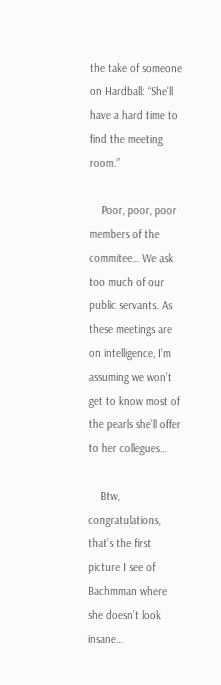the take of someone on Hardball: “She’ll have a hard time to find the meeting room.”

    Poor, poor, poor members of the commitee… We ask too much of our public servants. As these meetings are on intelligence, I’m assuming we won’t get to know most of the pearls she’ll offer to her collegues…

    Btw, congratulations, that’s the first picture I see of Bachmman where she doesn’t look insane…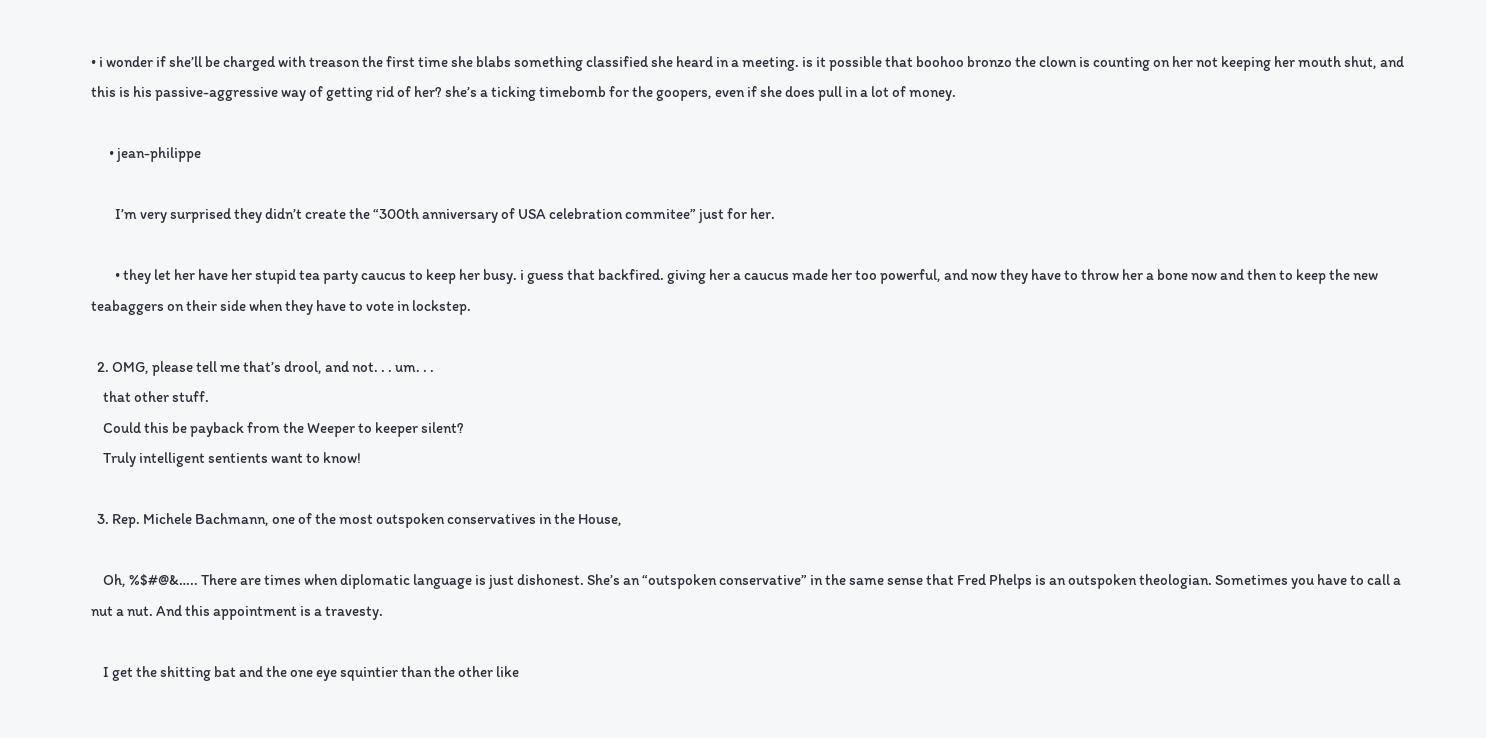• i wonder if she’ll be charged with treason the first time she blabs something classified she heard in a meeting. is it possible that boohoo bronzo the clown is counting on her not keeping her mouth shut, and this is his passive-aggressive way of getting rid of her? she’s a ticking timebomb for the goopers, even if she does pull in a lot of money.

      • jean-philippe

        I’m very surprised they didn’t create the “300th anniversary of USA celebration commitee” just for her.

        • they let her have her stupid tea party caucus to keep her busy. i guess that backfired. giving her a caucus made her too powerful, and now they have to throw her a bone now and then to keep the new teabaggers on their side when they have to vote in lockstep.

  2. OMG, please tell me that’s drool, and not. . . um. . .
    that other stuff.
    Could this be payback from the Weeper to keeper silent?
    Truly intelligent sentients want to know!

  3. Rep. Michele Bachmann, one of the most outspoken conservatives in the House,

    Oh, %$#@&….. There are times when diplomatic language is just dishonest. She’s an “outspoken conservative” in the same sense that Fred Phelps is an outspoken theologian. Sometimes you have to call a nut a nut. And this appointment is a travesty.

    I get the shitting bat and the one eye squintier than the other like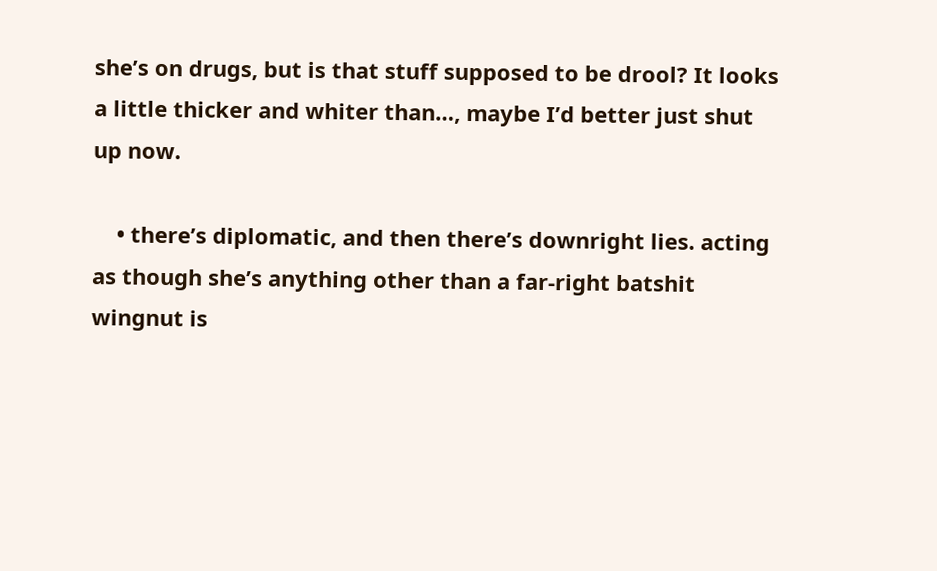she’s on drugs, but is that stuff supposed to be drool? It looks a little thicker and whiter than…, maybe I’d better just shut up now.

    • there’s diplomatic, and then there’s downright lies. acting as though she’s anything other than a far-right batshit wingnut is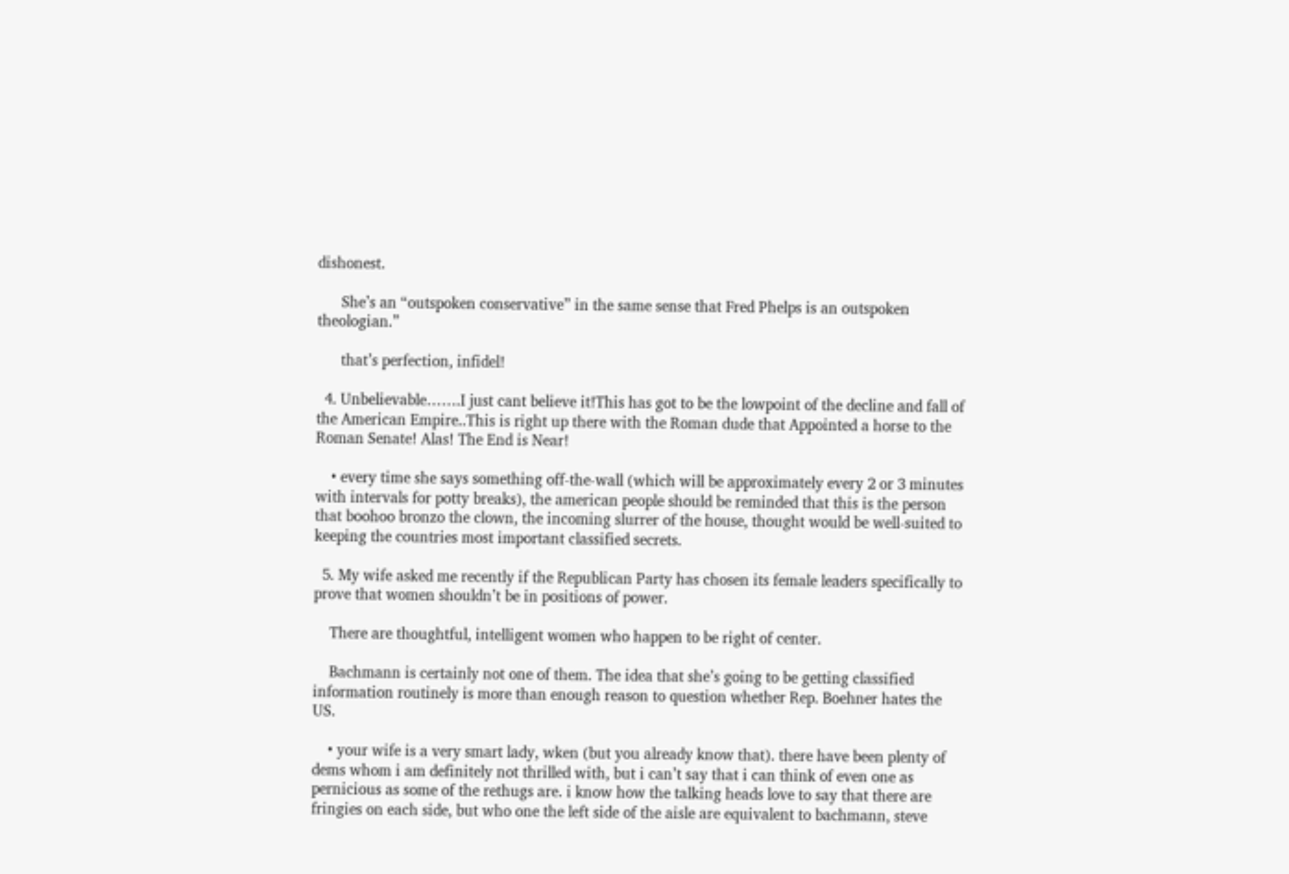dishonest.

      She’s an “outspoken conservative” in the same sense that Fred Phelps is an outspoken theologian.”

      that’s perfection, infidel!

  4. Unbelievable…….I just cant believe it!This has got to be the lowpoint of the decline and fall of the American Empire..This is right up there with the Roman dude that Appointed a horse to the Roman Senate! Alas! The End is Near!

    • every time she says something off-the-wall (which will be approximately every 2 or 3 minutes with intervals for potty breaks), the american people should be reminded that this is the person that boohoo bronzo the clown, the incoming slurrer of the house, thought would be well-suited to keeping the countries most important classified secrets.

  5. My wife asked me recently if the Republican Party has chosen its female leaders specifically to prove that women shouldn’t be in positions of power.

    There are thoughtful, intelligent women who happen to be right of center.

    Bachmann is certainly not one of them. The idea that she’s going to be getting classified information routinely is more than enough reason to question whether Rep. Boehner hates the US.

    • your wife is a very smart lady, wken (but you already know that). there have been plenty of dems whom i am definitely not thrilled with, but i can’t say that i can think of even one as pernicious as some of the rethugs are. i know how the talking heads love to say that there are fringies on each side, but who one the left side of the aisle are equivalent to bachmann, steve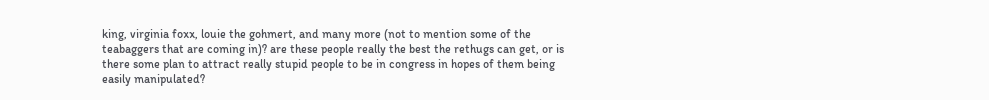king, virginia foxx, louie the gohmert, and many more (not to mention some of the teabaggers that are coming in)? are these people really the best the rethugs can get, or is there some plan to attract really stupid people to be in congress in hopes of them being easily manipulated?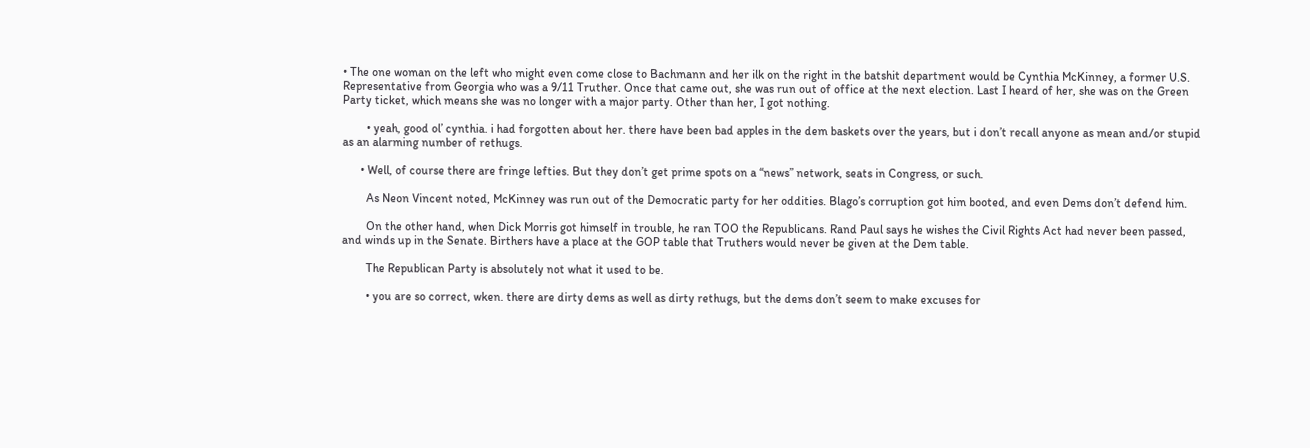• The one woman on the left who might even come close to Bachmann and her ilk on the right in the batshit department would be Cynthia McKinney, a former U.S. Representative from Georgia who was a 9/11 Truther. Once that came out, she was run out of office at the next election. Last I heard of her, she was on the Green Party ticket, which means she was no longer with a major party. Other than her, I got nothing.

        • yeah, good ol’ cynthia. i had forgotten about her. there have been bad apples in the dem baskets over the years, but i don’t recall anyone as mean and/or stupid as an alarming number of rethugs.

      • Well, of course there are fringe lefties. But they don’t get prime spots on a “news” network, seats in Congress, or such.

        As Neon Vincent noted, McKinney was run out of the Democratic party for her oddities. Blago’s corruption got him booted, and even Dems don’t defend him.

        On the other hand, when Dick Morris got himself in trouble, he ran TOO the Republicans. Rand Paul says he wishes the Civil Rights Act had never been passed, and winds up in the Senate. Birthers have a place at the GOP table that Truthers would never be given at the Dem table.

        The Republican Party is absolutely not what it used to be.

        • you are so correct, wken. there are dirty dems as well as dirty rethugs, but the dems don’t seem to make excuses for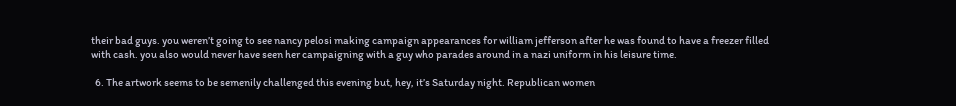their bad guys. you weren’t going to see nancy pelosi making campaign appearances for william jefferson after he was found to have a freezer filled with cash. you also would never have seen her campaigning with a guy who parades around in a nazi uniform in his leisure time.

  6. The artwork seems to be semenily challenged this evening but, hey, it’s Saturday night. Republican women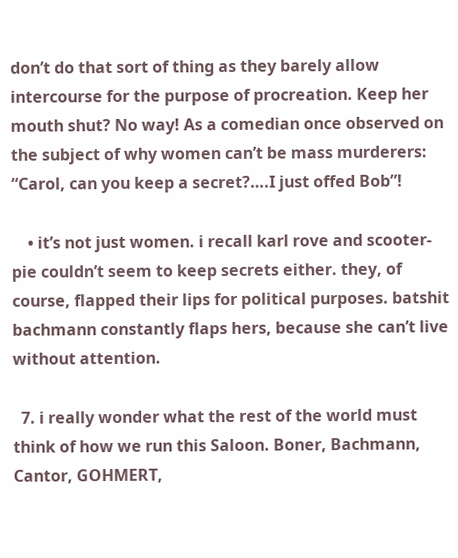don’t do that sort of thing as they barely allow intercourse for the purpose of procreation. Keep her mouth shut? No way! As a comedian once observed on the subject of why women can’t be mass murderers: “Carol, can you keep a secret?….I just offed Bob”!

    • it’s not just women. i recall karl rove and scooter-pie couldn’t seem to keep secrets either. they, of course, flapped their lips for political purposes. batshit bachmann constantly flaps hers, because she can’t live without attention.

  7. i really wonder what the rest of the world must think of how we run this Saloon. Boner, Bachmann, Cantor, GOHMERT,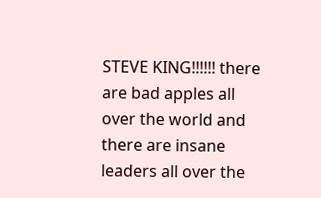STEVE KING!!!!!! there are bad apples all over the world and there are insane leaders all over the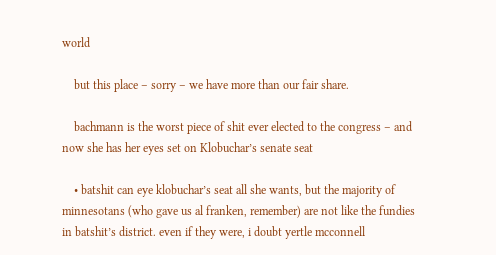world

    but this place – sorry – we have more than our fair share.

    bachmann is the worst piece of shit ever elected to the congress – and now she has her eyes set on Klobuchar’s senate seat

    • batshit can eye klobuchar’s seat all she wants, but the majority of minnesotans (who gave us al franken, remember) are not like the fundies in batshit’s district. even if they were, i doubt yertle mcconnell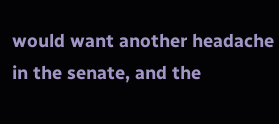would want another headache in the senate, and the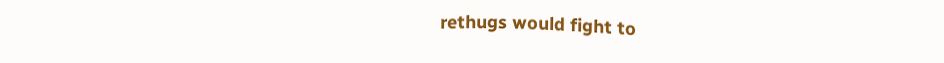rethugs would fight to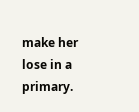make her lose in a primary.